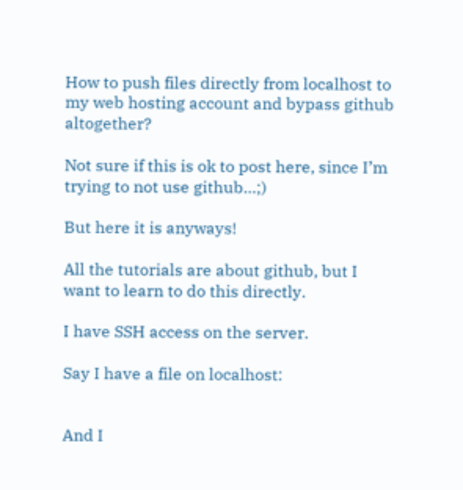How to push files directly from localhost to my web hosting account and bypass github altogether?

Not sure if this is ok to post here, since I’m trying to not use github…;)

But here it is anyways!

All the tutorials are about github, but I want to learn to do this directly.

I have SSH access on the server.

Say I have a file on localhost:


And I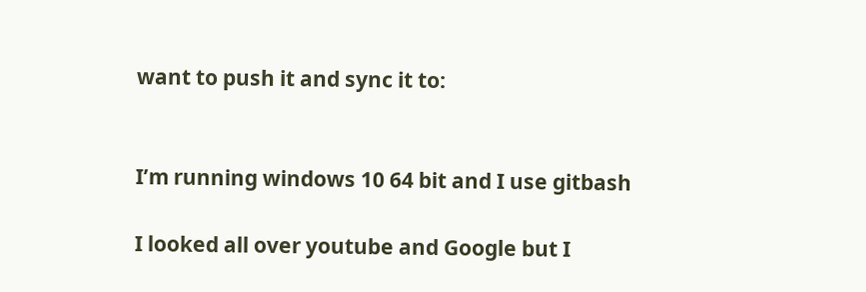want to push it and sync it to:


I’m running windows 10 64 bit and I use gitbash

I looked all over youtube and Google but I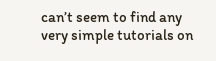can’t seem to find any very simple tutorials on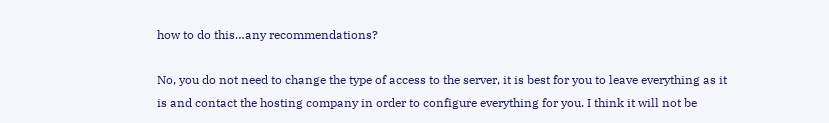how to do this…any recommendations?

No, you do not need to change the type of access to the server, it is best for you to leave everything as it is and contact the hosting company in order to configure everything for you. I think it will not be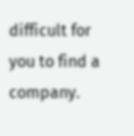difficult for you to find a company.